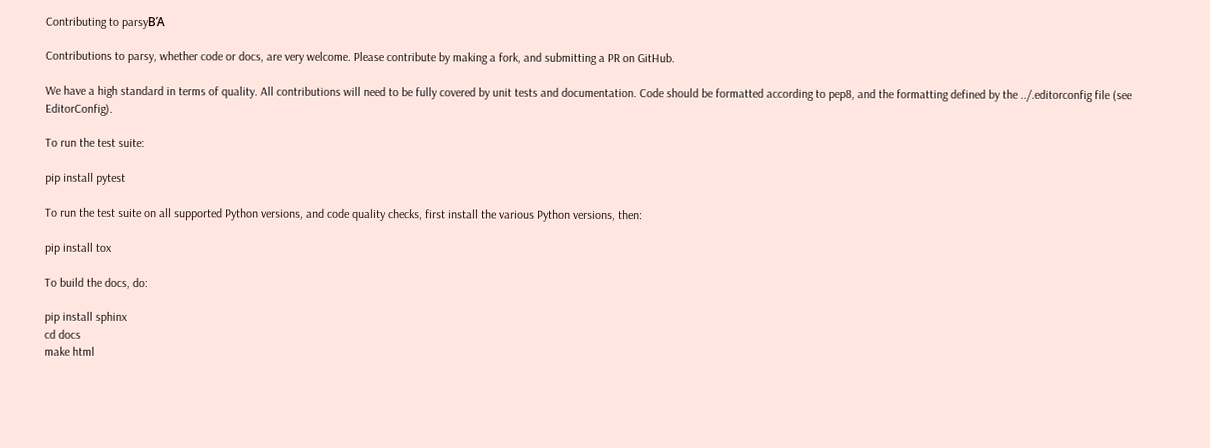Contributing to parsyΒΆ

Contributions to parsy, whether code or docs, are very welcome. Please contribute by making a fork, and submitting a PR on GitHub.

We have a high standard in terms of quality. All contributions will need to be fully covered by unit tests and documentation. Code should be formatted according to pep8, and the formatting defined by the ../.editorconfig file (see EditorConfig).

To run the test suite:

pip install pytest

To run the test suite on all supported Python versions, and code quality checks, first install the various Python versions, then:

pip install tox

To build the docs, do:

pip install sphinx
cd docs
make html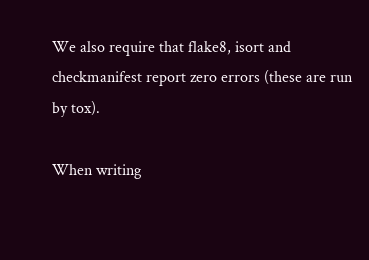We also require that flake8, isort and checkmanifest report zero errors (these are run by tox).

When writing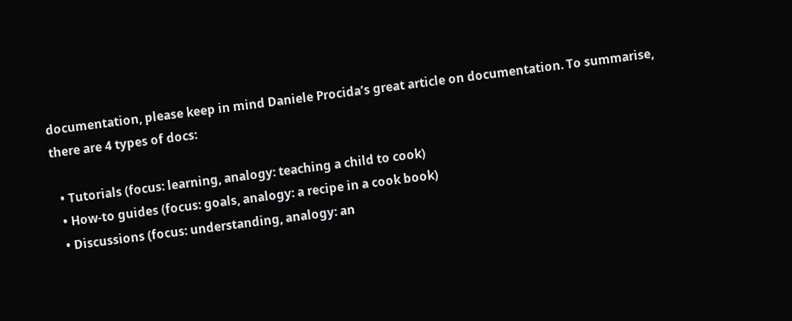documentation, please keep in mind Daniele Procida’s great article on documentation. To summarise, there are 4 types of docs:

  • Tutorials (focus: learning, analogy: teaching a child to cook)
  • How-to guides (focus: goals, analogy: a recipe in a cook book)
  • Discussions (focus: understanding, analogy: an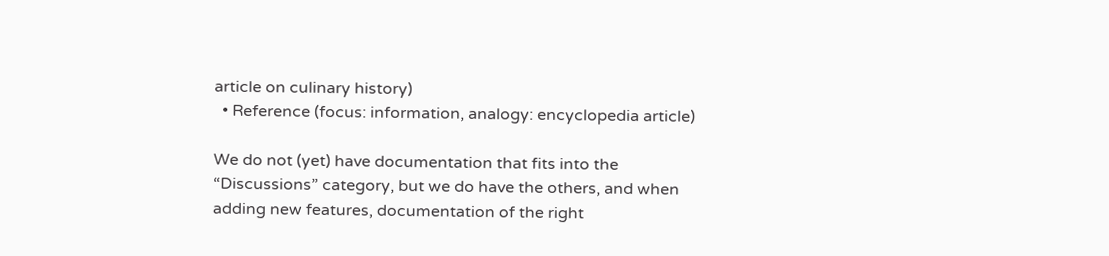article on culinary history)
  • Reference (focus: information, analogy: encyclopedia article)

We do not (yet) have documentation that fits into the “Discussions” category, but we do have the others, and when adding new features, documentation of the right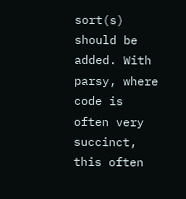sort(s) should be added. With parsy, where code is often very succinct, this often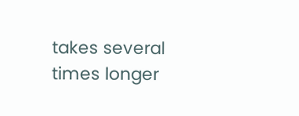takes several times longer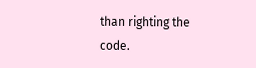than righting the code.